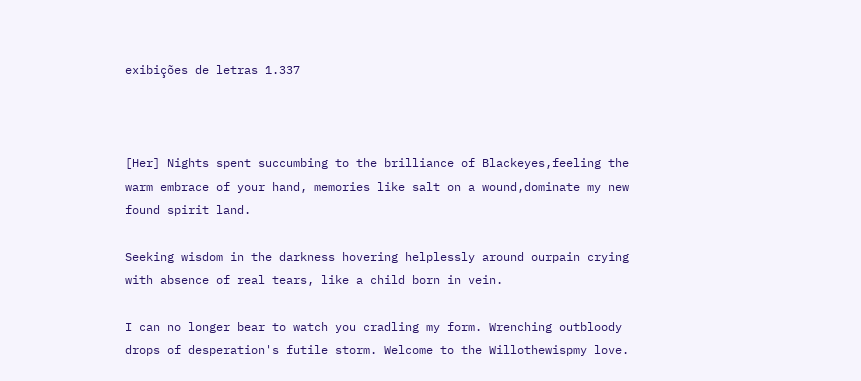exibições de letras 1.337



[Her] Nights spent succumbing to the brilliance of Blackeyes,feeling the
warm embrace of your hand, memories like salt on a wound,dominate my new
found spirit land.

Seeking wisdom in the darkness hovering helplessly around ourpain crying
with absence of real tears, like a child born in vein.

I can no longer bear to watch you cradling my form. Wrenching outbloody
drops of desperation's futile storm. Welcome to the Willothewispmy love.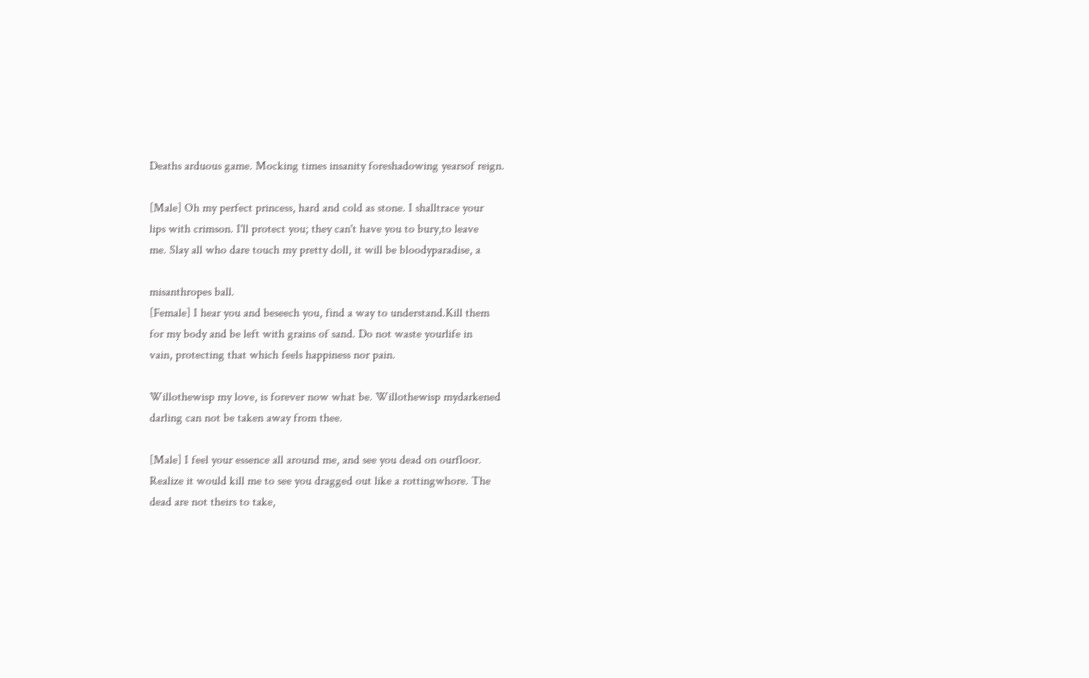Deaths arduous game. Mocking times insanity foreshadowing yearsof reign.

[Male] Oh my perfect princess, hard and cold as stone. I shalltrace your
lips with crimson. I'll protect you; they can't have you to bury,to leave
me. Slay all who dare touch my pretty doll, it will be bloodyparadise, a

misanthropes ball.
[Female] I hear you and beseech you, find a way to understand.Kill them
for my body and be left with grains of sand. Do not waste yourlife in
vain, protecting that which feels happiness nor pain.

Willothewisp my love, is forever now what be. Willothewisp mydarkened
darling can not be taken away from thee.

[Male] I feel your essence all around me, and see you dead on ourfloor.
Realize it would kill me to see you dragged out like a rottingwhore. The
dead are not theirs to take,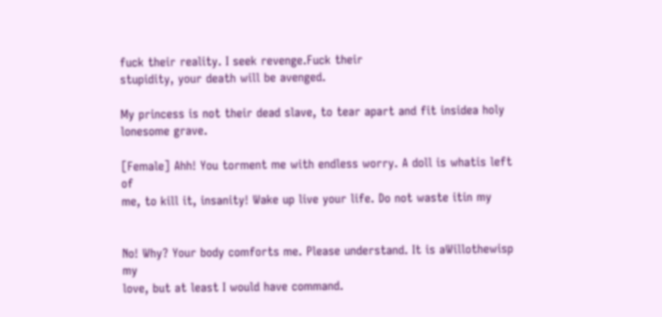fuck their reality. I seek revenge.Fuck their
stupidity, your death will be avenged.

My princess is not their dead slave, to tear apart and fit insidea holy
lonesome grave.

[Female] Ahh! You torment me with endless worry. A doll is whatis left of
me, to kill it, insanity! Wake up live your life. Do not waste itin my


No! Why? Your body comforts me. Please understand. It is aWillothewisp my
love, but at least I would have command.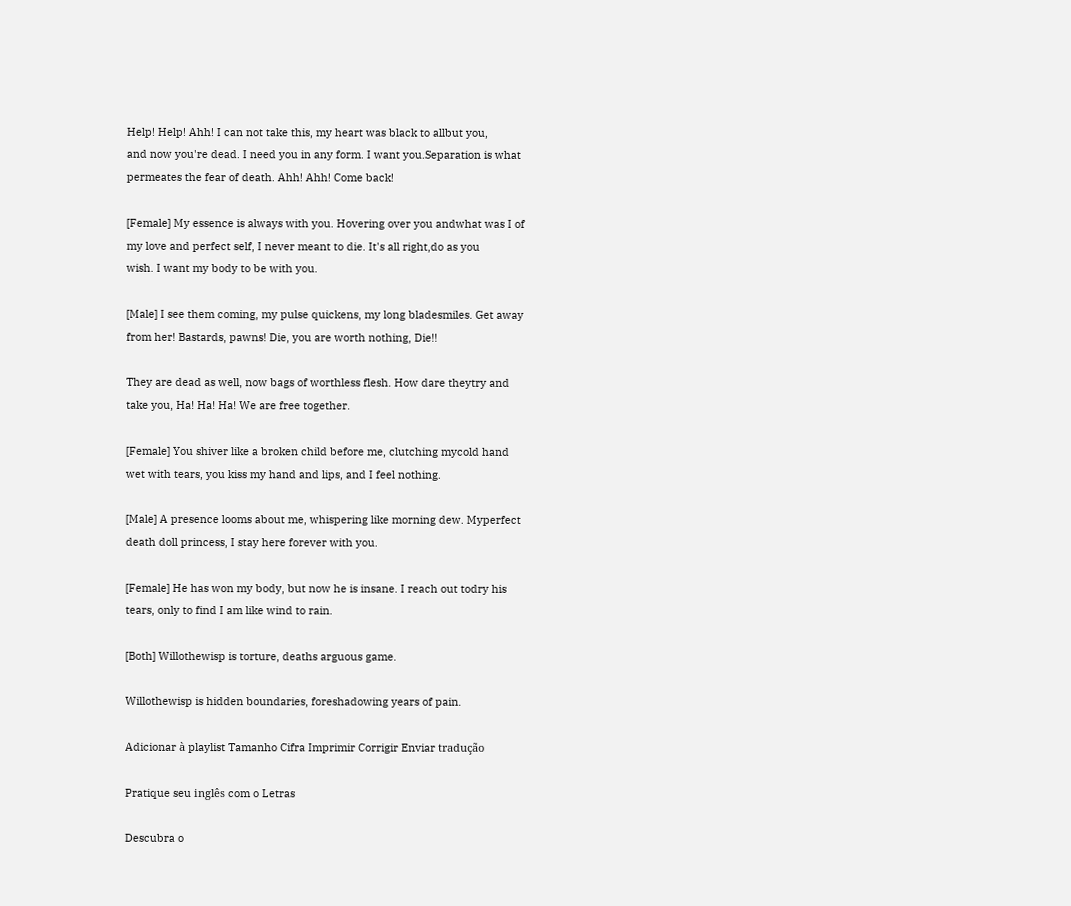Help! Help! Ahh! I can not take this, my heart was black to allbut you,
and now you're dead. I need you in any form. I want you.Separation is what
permeates the fear of death. Ahh! Ahh! Come back!

[Female] My essence is always with you. Hovering over you andwhat was I of
my love and perfect self, I never meant to die. It's all right,do as you
wish. I want my body to be with you.

[Male] I see them coming, my pulse quickens, my long bladesmiles. Get away
from her! Bastards, pawns! Die, you are worth nothing, Die!!

They are dead as well, now bags of worthless flesh. How dare theytry and
take you, Ha! Ha! Ha! We are free together.

[Female] You shiver like a broken child before me, clutching mycold hand
wet with tears, you kiss my hand and lips, and I feel nothing.

[Male] A presence looms about me, whispering like morning dew. Myperfect
death doll princess, I stay here forever with you.

[Female] He has won my body, but now he is insane. I reach out todry his
tears, only to find I am like wind to rain.

[Both] Willothewisp is torture, deaths arguous game.

Willothewisp is hidden boundaries, foreshadowing years of pain.

Adicionar à playlist Tamanho Cifra Imprimir Corrigir Enviar tradução

Pratique seu inglês com o Letras

Descubra o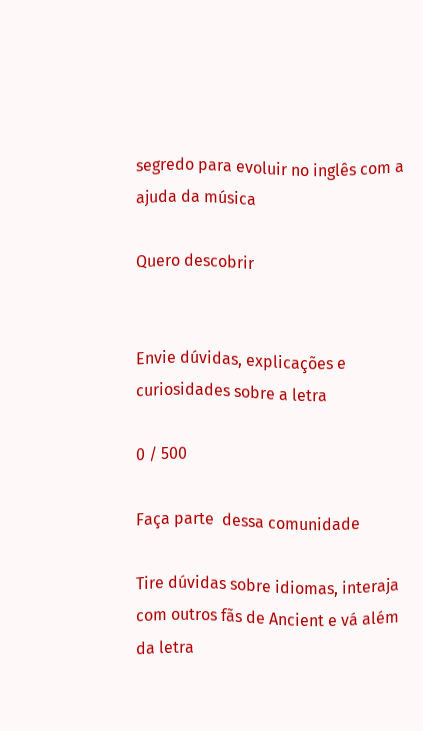segredo para evoluir no inglês com a ajuda da música

Quero descobrir


Envie dúvidas, explicações e curiosidades sobre a letra

0 / 500

Faça parte  dessa comunidade

Tire dúvidas sobre idiomas, interaja com outros fãs de Ancient e vá além da letra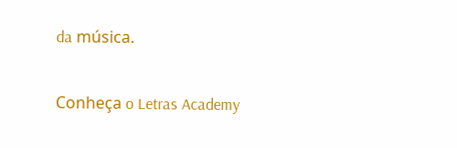da música.

Conheça o Letras Academy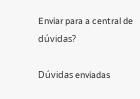Enviar para a central de dúvidas?

Dúvidas enviadas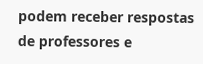podem receber respostas de professores e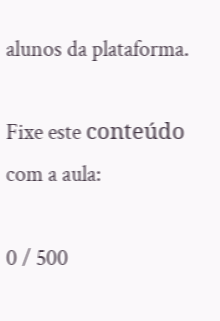alunos da plataforma.

Fixe este conteúdo com a aula:

0 / 500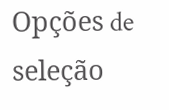Opções de seleção